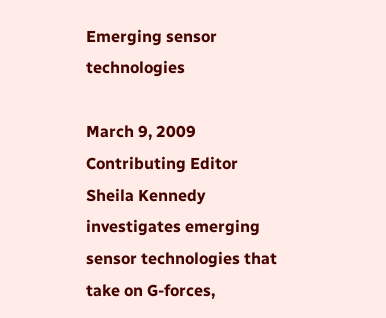Emerging sensor technologies

March 9, 2009
Contributing Editor Sheila Kennedy investigates emerging sensor technologies that take on G-forces,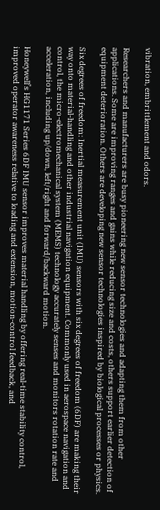vibration, embrittlement and odors.

Researchers and manufacturers are busy pioneering new sensor technologies and adapting them from other applications. Some are improving ranges and gains while reducing size and costs, others support earlier detection of equipment deterioration. Others are developing new sensor technologies inspired by biological processes or physics.

Six degrees of freedom: Inertial measurement unit (IMU) sensors with six degrees of freedom (6DF) are making their way onto material-handling and other industrial navigation equipment. Commonly used in aerospace navigation and control, the micro-electromechanical system (MEMS) technology accurately senses and monitors rotation rate and acceleration, including up/down, left/right and forward/backward motion.

Honeywell’s HG1171 Series 6DF IMU sensor improves material handling by offering real-time stability control, improved operator awareness relative to loading and extension, motion-control feedback, and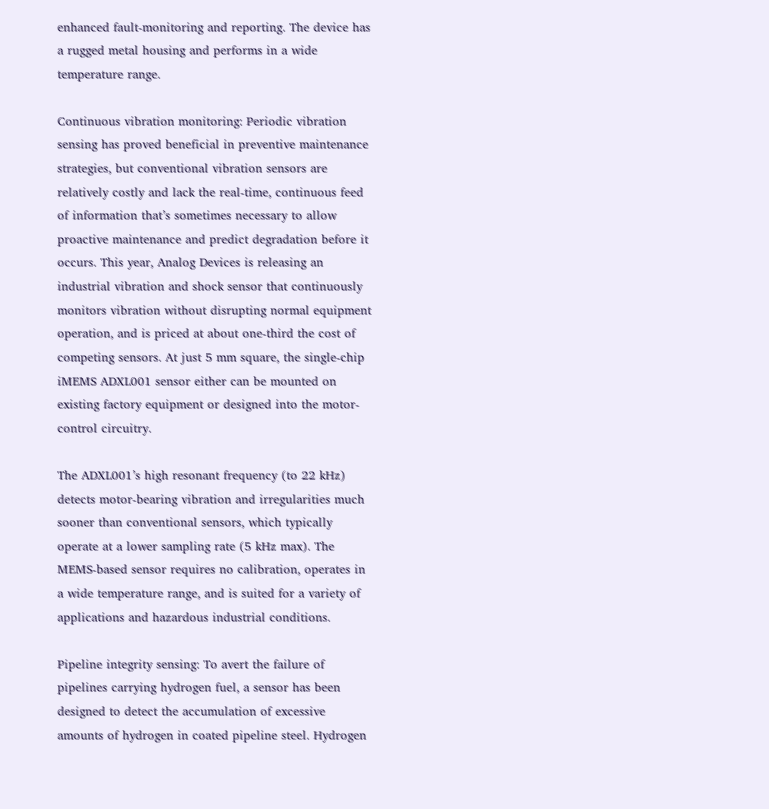enhanced fault-monitoring and reporting. The device has a rugged metal housing and performs in a wide temperature range.

Continuous vibration monitoring: Periodic vibration sensing has proved beneficial in preventive maintenance strategies, but conventional vibration sensors are relatively costly and lack the real-time, continuous feed of information that’s sometimes necessary to allow proactive maintenance and predict degradation before it occurs. This year, Analog Devices is releasing an industrial vibration and shock sensor that continuously monitors vibration without disrupting normal equipment operation, and is priced at about one-third the cost of competing sensors. At just 5 mm square, the single-chip iMEMS ADXL001 sensor either can be mounted on existing factory equipment or designed into the motor-control circuitry.

The ADXL001’s high resonant frequency (to 22 kHz) detects motor-bearing vibration and irregularities much sooner than conventional sensors, which typically operate at a lower sampling rate (5 kHz max). The MEMS-based sensor requires no calibration, operates in a wide temperature range, and is suited for a variety of applications and hazardous industrial conditions.

Pipeline integrity sensing: To avert the failure of pipelines carrying hydrogen fuel, a sensor has been designed to detect the accumulation of excessive amounts of hydrogen in coated pipeline steel. Hydrogen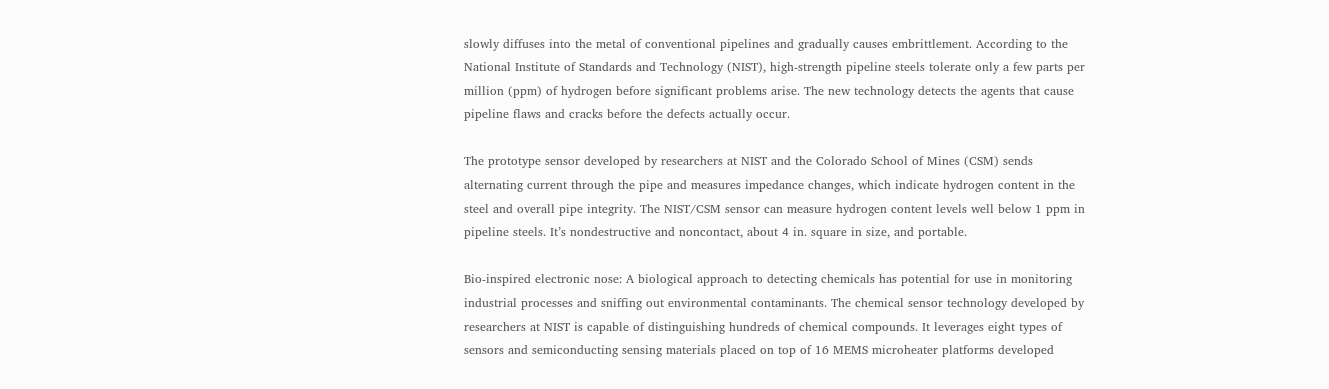slowly diffuses into the metal of conventional pipelines and gradually causes embrittlement. According to the National Institute of Standards and Technology (NIST), high-strength pipeline steels tolerate only a few parts per million (ppm) of hydrogen before significant problems arise. The new technology detects the agents that cause pipeline flaws and cracks before the defects actually occur.

The prototype sensor developed by researchers at NIST and the Colorado School of Mines (CSM) sends alternating current through the pipe and measures impedance changes, which indicate hydrogen content in the steel and overall pipe integrity. The NIST/CSM sensor can measure hydrogen content levels well below 1 ppm in pipeline steels. It’s nondestructive and noncontact, about 4 in. square in size, and portable.

Bio-inspired electronic nose: A biological approach to detecting chemicals has potential for use in monitoring industrial processes and sniffing out environmental contaminants. The chemical sensor technology developed by researchers at NIST is capable of distinguishing hundreds of chemical compounds. It leverages eight types of sensors and semiconducting sensing materials placed on top of 16 MEMS microheater platforms developed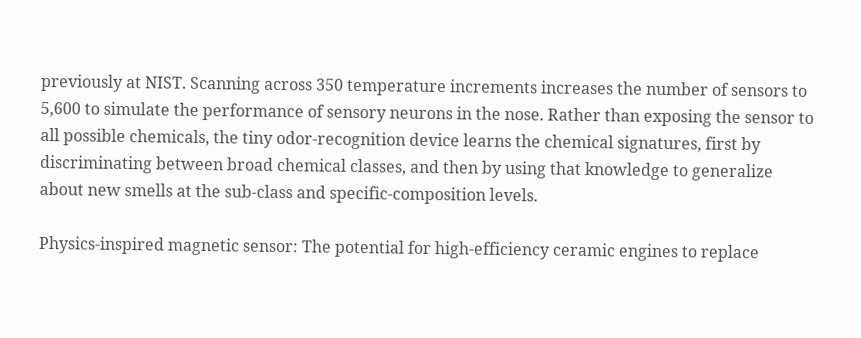previously at NIST. Scanning across 350 temperature increments increases the number of sensors to 5,600 to simulate the performance of sensory neurons in the nose. Rather than exposing the sensor to all possible chemicals, the tiny odor-recognition device learns the chemical signatures, first by discriminating between broad chemical classes, and then by using that knowledge to generalize about new smells at the sub-class and specific-composition levels.

Physics-inspired magnetic sensor: The potential for high-efficiency ceramic engines to replace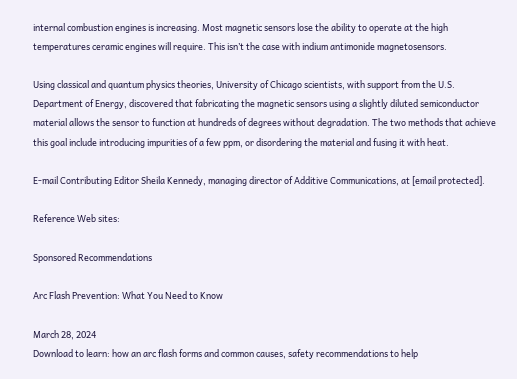internal combustion engines is increasing. Most magnetic sensors lose the ability to operate at the high temperatures ceramic engines will require. This isn’t the case with indium antimonide magnetosensors.

Using classical and quantum physics theories, University of Chicago scientists, with support from the U.S. Department of Energy, discovered that fabricating the magnetic sensors using a slightly diluted semiconductor material allows the sensor to function at hundreds of degrees without degradation. The two methods that achieve this goal include introducing impurities of a few ppm, or disordering the material and fusing it with heat.

E-mail Contributing Editor Sheila Kennedy, managing director of Additive Communications, at [email protected].

Reference Web sites:

Sponsored Recommendations

Arc Flash Prevention: What You Need to Know

March 28, 2024
Download to learn: how an arc flash forms and common causes, safety recommendations to help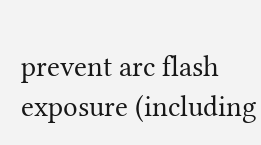prevent arc flash exposure (including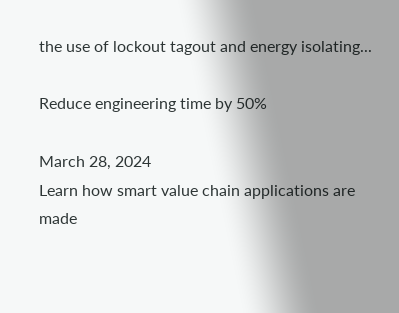the use of lockout tagout and energy isolating...

Reduce engineering time by 50%

March 28, 2024
Learn how smart value chain applications are made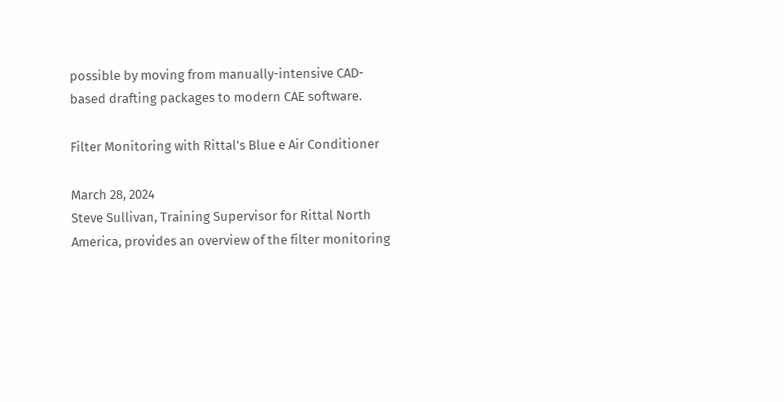possible by moving from manually-intensive CAD-based drafting packages to modern CAE software.

Filter Monitoring with Rittal's Blue e Air Conditioner

March 28, 2024
Steve Sullivan, Training Supervisor for Rittal North America, provides an overview of the filter monitoring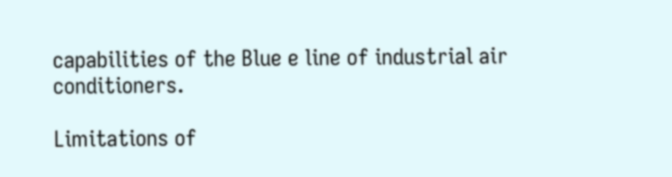capabilities of the Blue e line of industrial air conditioners.

Limitations of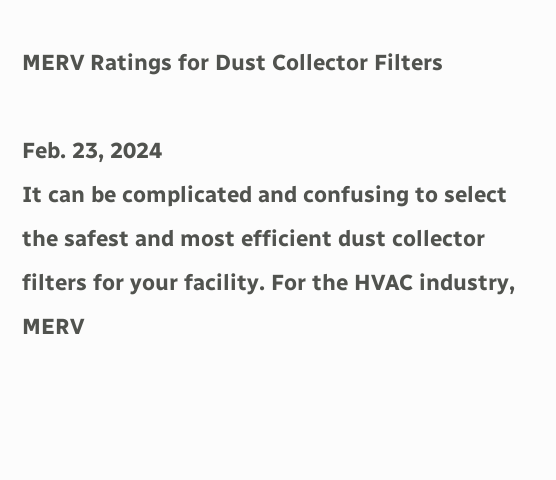MERV Ratings for Dust Collector Filters

Feb. 23, 2024
It can be complicated and confusing to select the safest and most efficient dust collector filters for your facility. For the HVAC industry, MERV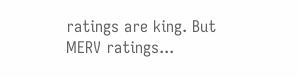ratings are king. But MERV ratings...